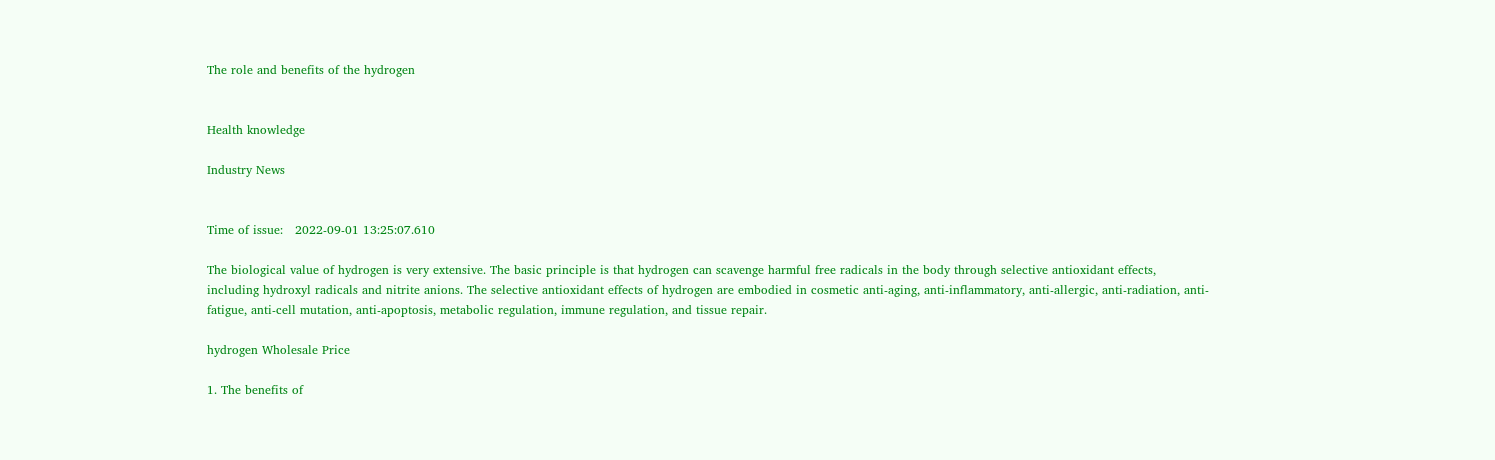The role and benefits of the hydrogen


Health knowledge

Industry News


Time of issue:   2022-09-01 13:25:07.610

The biological value of hydrogen is very extensive. The basic principle is that hydrogen can scavenge harmful free radicals in the body through selective antioxidant effects, including hydroxyl radicals and nitrite anions. The selective antioxidant effects of hydrogen are embodied in cosmetic anti-aging, anti-inflammatory, anti-allergic, anti-radiation, anti-fatigue, anti-cell mutation, anti-apoptosis, metabolic regulation, immune regulation, and tissue repair.

hydrogen Wholesale Price

1. The benefits of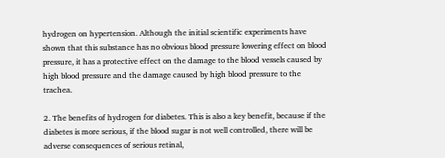hydrogen on hypertension. Although the initial scientific experiments have shown that this substance has no obvious blood pressure lowering effect on blood pressure, it has a protective effect on the damage to the blood vessels caused by high blood pressure and the damage caused by high blood pressure to the trachea.

2. The benefits of hydrogen for diabetes. This is also a key benefit, because if the diabetes is more serious, if the blood sugar is not well controlled, there will be adverse consequences of serious retinal,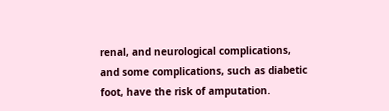renal, and neurological complications, and some complications, such as diabetic foot, have the risk of amputation.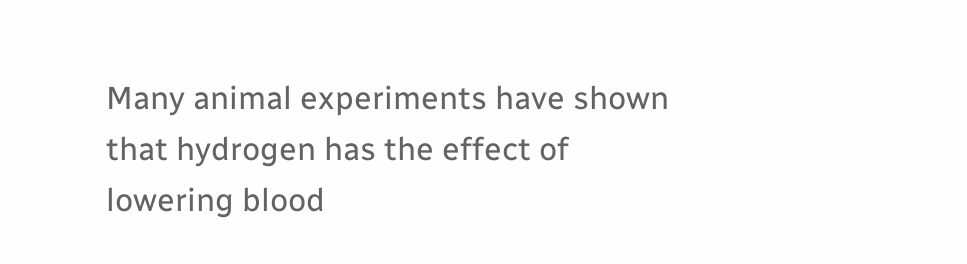Many animal experiments have shown that hydrogen has the effect of lowering blood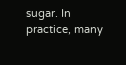sugar. In practice, many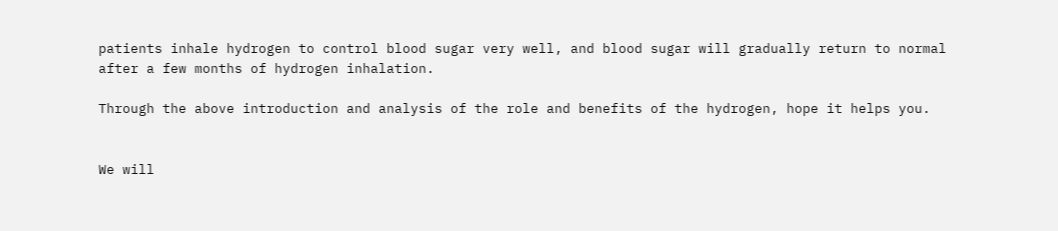patients inhale hydrogen to control blood sugar very well, and blood sugar will gradually return to normal after a few months of hydrogen inhalation.

Through the above introduction and analysis of the role and benefits of the hydrogen, hope it helps you.


We will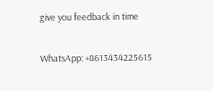give you feedback in time

WhatsApp: +8613434225615